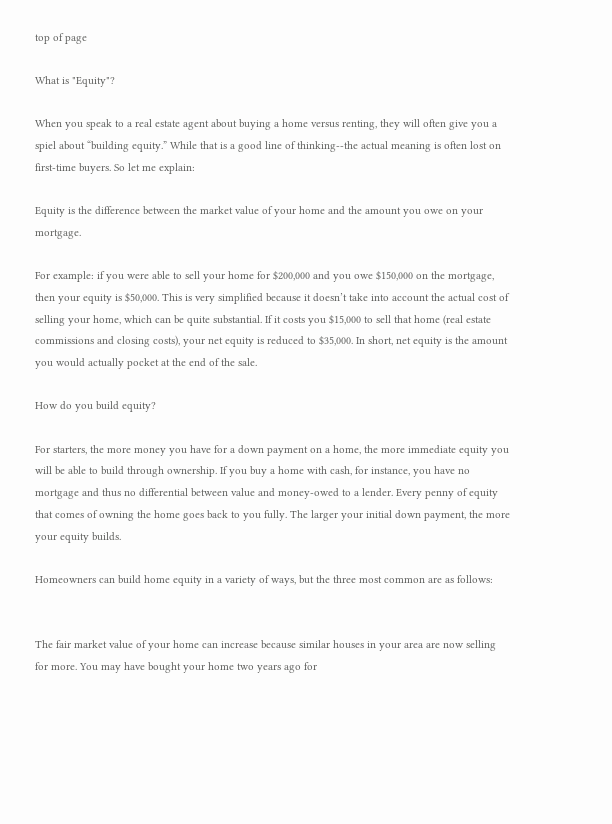top of page

What is "Equity"?

When you speak to a real estate agent about buying a home versus renting, they will often give you a spiel about “building equity.” While that is a good line of thinking--the actual meaning is often lost on first-time buyers. So let me explain:

Equity is the difference between the market value of your home and the amount you owe on your mortgage.

For example: if you were able to sell your home for $200,000 and you owe $150,000 on the mortgage, then your equity is $50,000. This is very simplified because it doesn’t take into account the actual cost of selling your home, which can be quite substantial. If it costs you $15,000 to sell that home (real estate commissions and closing costs), your net equity is reduced to $35,000. In short, net equity is the amount you would actually pocket at the end of the sale.

How do you build equity?

For starters, the more money you have for a down payment on a home, the more immediate equity you will be able to build through ownership. If you buy a home with cash, for instance, you have no mortgage and thus no differential between value and money-owed to a lender. Every penny of equity that comes of owning the home goes back to you fully. The larger your initial down payment, the more your equity builds.

Homeowners can build home equity in a variety of ways, but the three most common are as follows:


The fair market value of your home can increase because similar houses in your area are now selling for more. You may have bought your home two years ago for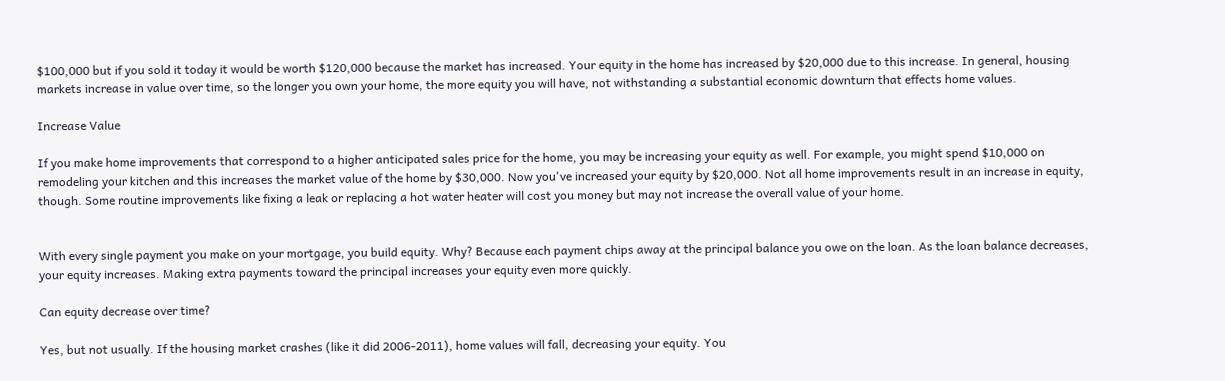$100,000 but if you sold it today it would be worth $120,000 because the market has increased. Your equity in the home has increased by $20,000 due to this increase. In general, housing markets increase in value over time, so the longer you own your home, the more equity you will have, not withstanding a substantial economic downturn that effects home values.

Increase Value

If you make home improvements that correspond to a higher anticipated sales price for the home, you may be increasing your equity as well. For example, you might spend $10,000 on remodeling your kitchen and this increases the market value of the home by $30,000. Now you've increased your equity by $20,000. Not all home improvements result in an increase in equity, though. Some routine improvements like fixing a leak or replacing a hot water heater will cost you money but may not increase the overall value of your home.


With every single payment you make on your mortgage, you build equity. Why? Because each payment chips away at the principal balance you owe on the loan. As the loan balance decreases, your equity increases. Making extra payments toward the principal increases your equity even more quickly.

Can equity decrease over time?

Yes, but not usually. If the housing market crashes (like it did 2006-2011), home values will fall, decreasing your equity. You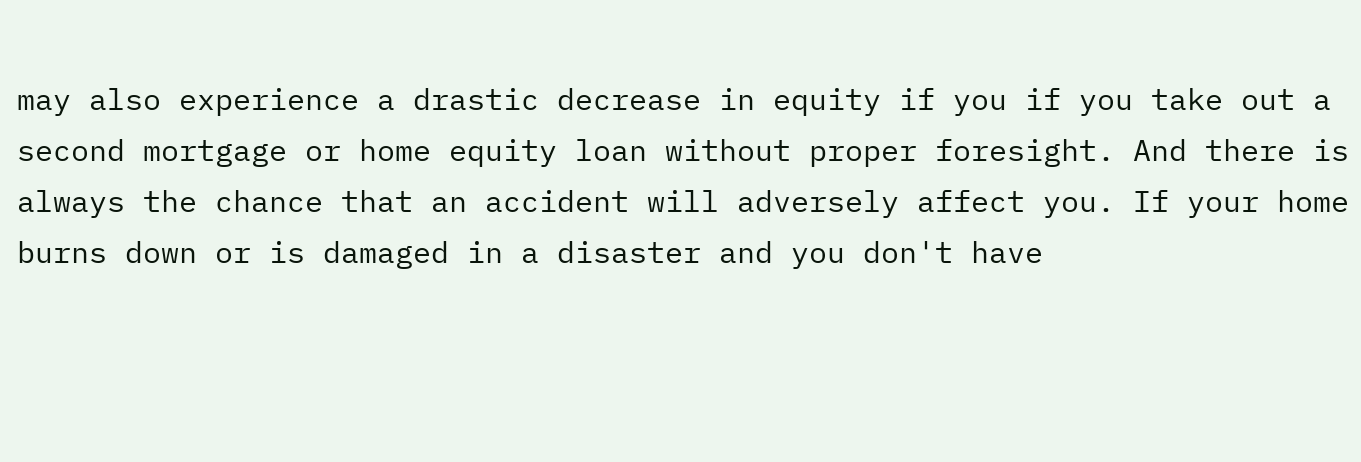may also experience a drastic decrease in equity if you if you take out a second mortgage or home equity loan without proper foresight. And there is always the chance that an accident will adversely affect you. If your home burns down or is damaged in a disaster and you don't have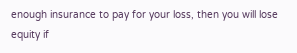enough insurance to pay for your loss, then you will lose equity if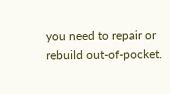you need to repair or rebuild out-of-pocket.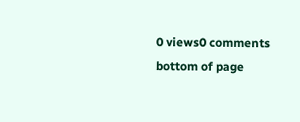0 views0 comments
bottom of page